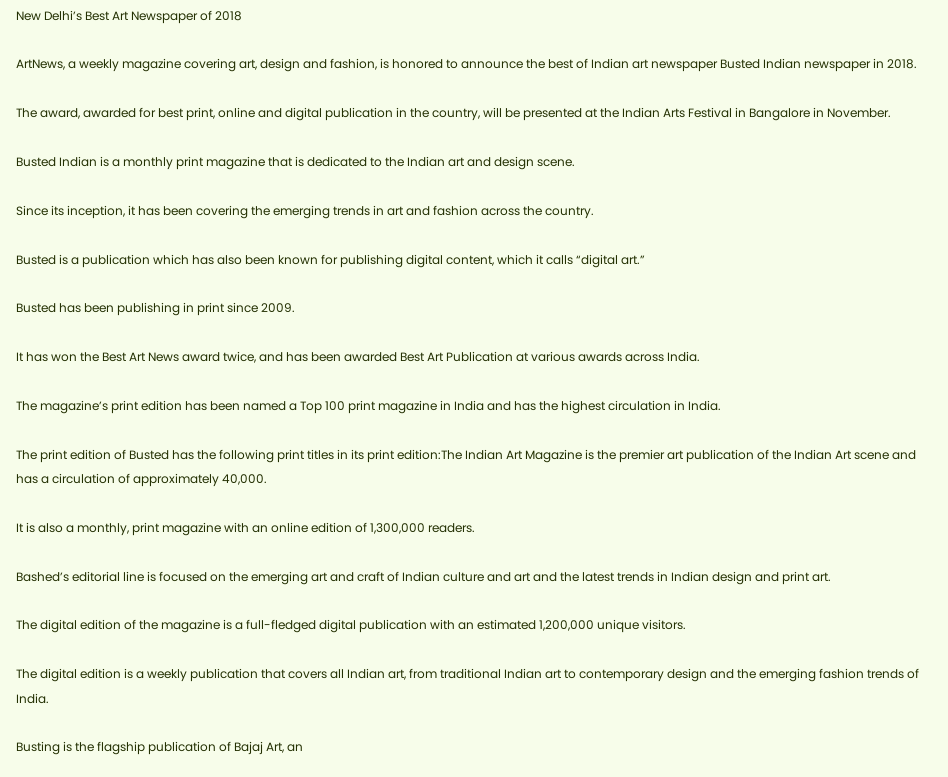New Delhi’s Best Art Newspaper of 2018

ArtNews, a weekly magazine covering art, design and fashion, is honored to announce the best of Indian art newspaper Busted Indian newspaper in 2018.

The award, awarded for best print, online and digital publication in the country, will be presented at the Indian Arts Festival in Bangalore in November.

Busted Indian is a monthly print magazine that is dedicated to the Indian art and design scene.

Since its inception, it has been covering the emerging trends in art and fashion across the country.

Busted is a publication which has also been known for publishing digital content, which it calls “digital art.”

Busted has been publishing in print since 2009.

It has won the Best Art News award twice, and has been awarded Best Art Publication at various awards across India.

The magazine’s print edition has been named a Top 100 print magazine in India and has the highest circulation in India.

The print edition of Busted has the following print titles in its print edition:The Indian Art Magazine is the premier art publication of the Indian Art scene and has a circulation of approximately 40,000.

It is also a monthly, print magazine with an online edition of 1,300,000 readers.

Bashed’s editorial line is focused on the emerging art and craft of Indian culture and art and the latest trends in Indian design and print art.

The digital edition of the magazine is a full-fledged digital publication with an estimated 1,200,000 unique visitors.

The digital edition is a weekly publication that covers all Indian art, from traditional Indian art to contemporary design and the emerging fashion trends of India.

Busting is the flagship publication of Bajaj Art, an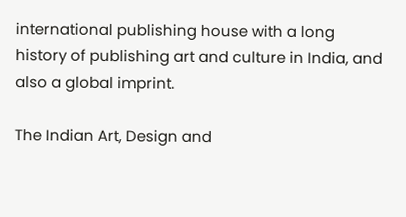international publishing house with a long history of publishing art and culture in India, and also a global imprint.

The Indian Art, Design and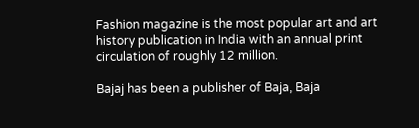Fashion magazine is the most popular art and art history publication in India with an annual print circulation of roughly 12 million.

Bajaj has been a publisher of Baja, Baja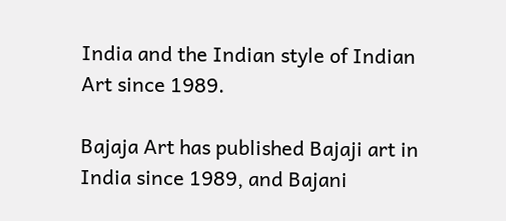India and the Indian style of Indian Art since 1989.

Bajaja Art has published Bajaji art in India since 1989, and Bajani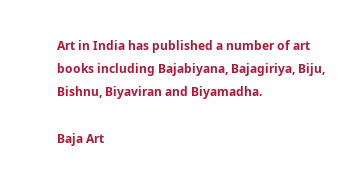Art in India has published a number of art books including Bajabiyana, Bajagiriya, Biju, Bishnu, Biyaviran and Biyamadha.

Baja Art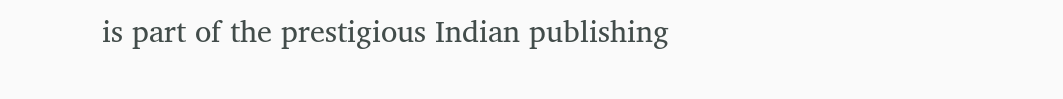is part of the prestigious Indian publishing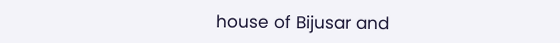house of Bijusar and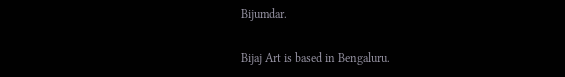Bijumdar.

Bijaj Art is based in Bengaluru.